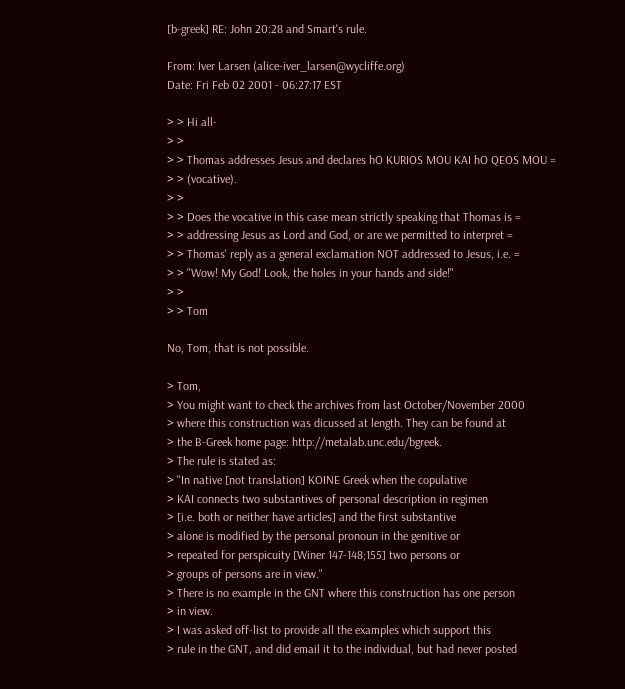[b-greek] RE: John 20:28 and Smart's rule.

From: Iver Larsen (alice-iver_larsen@wycliffe.org)
Date: Fri Feb 02 2001 - 06:27:17 EST

> > Hi all-
> >
> > Thomas addresses Jesus and declares hO KURIOS MOU KAI hO QEOS MOU =
> > (vocative).
> >
> > Does the vocative in this case mean strictly speaking that Thomas is =
> > addressing Jesus as Lord and God, or are we permitted to interpret =
> > Thomas' reply as a general exclamation NOT addressed to Jesus, i.e. =
> > "Wow! My God! Look, the holes in your hands and side!"
> >
> > Tom

No, Tom, that is not possible.

> Tom,
> You might want to check the archives from last October/November 2000
> where this construction was dicussed at length. They can be found at
> the B-Greek home page: http://metalab.unc.edu/bgreek.
> The rule is stated as:
> "In native [not translation] KOINE Greek when the copulative
> KAI connects two substantives of personal description in regimen
> [i.e. both or neither have articles] and the first substantive
> alone is modified by the personal pronoun in the genitive or
> repeated for perspicuity [Winer 147-148;155] two persons or
> groups of persons are in view."
> There is no example in the GNT where this construction has one person
> in view.
> I was asked off-list to provide all the examples which support this
> rule in the GNT, and did email it to the individual, but had never posted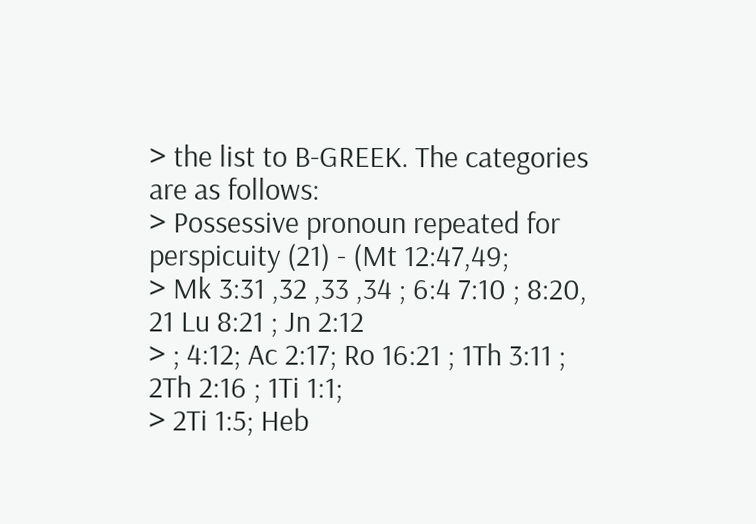> the list to B-GREEK. The categories are as follows:
> Possessive pronoun repeated for perspicuity (21) - (Mt 12:47,49;
> Mk 3:31 ,32 ,33 ,34 ; 6:4 7:10 ; 8:20, 21 Lu 8:21 ; Jn 2:12
> ; 4:12; Ac 2:17; Ro 16:21 ; 1Th 3:11 ; 2Th 2:16 ; 1Ti 1:1;
> 2Ti 1:5; Heb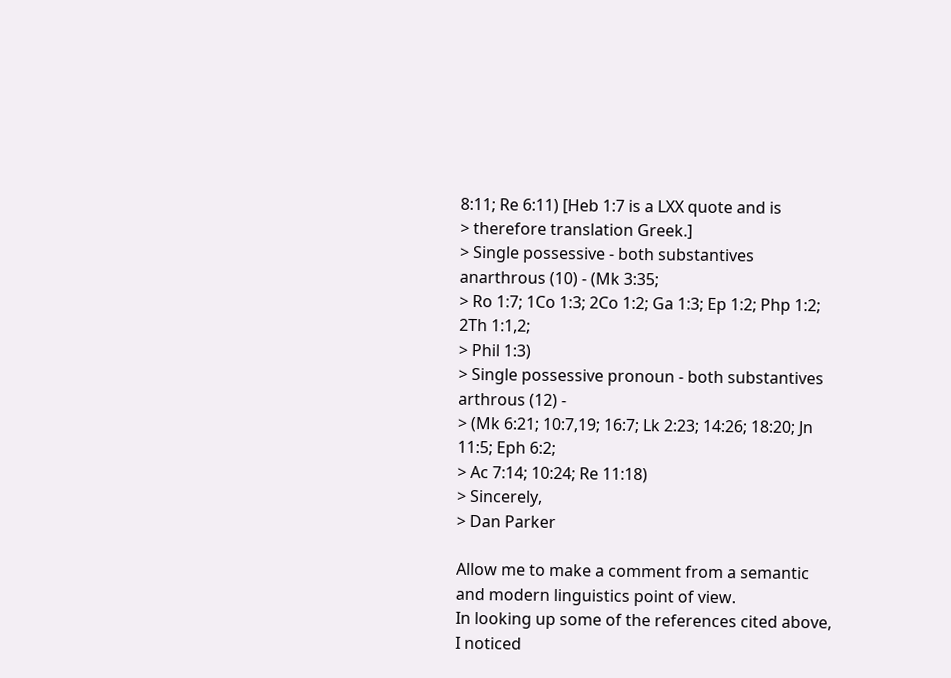8:11; Re 6:11) [Heb 1:7 is a LXX quote and is
> therefore translation Greek.]
> Single possessive - both substantives anarthrous (10) - (Mk 3:35;
> Ro 1:7; 1Co 1:3; 2Co 1:2; Ga 1:3; Ep 1:2; Php 1:2; 2Th 1:1,2;
> Phil 1:3)
> Single possessive pronoun - both substantives arthrous (12) -
> (Mk 6:21; 10:7,19; 16:7; Lk 2:23; 14:26; 18:20; Jn 11:5; Eph 6:2;
> Ac 7:14; 10:24; Re 11:18)
> Sincerely,
> Dan Parker

Allow me to make a comment from a semantic and modern linguistics point of view.
In looking up some of the references cited above, I noticed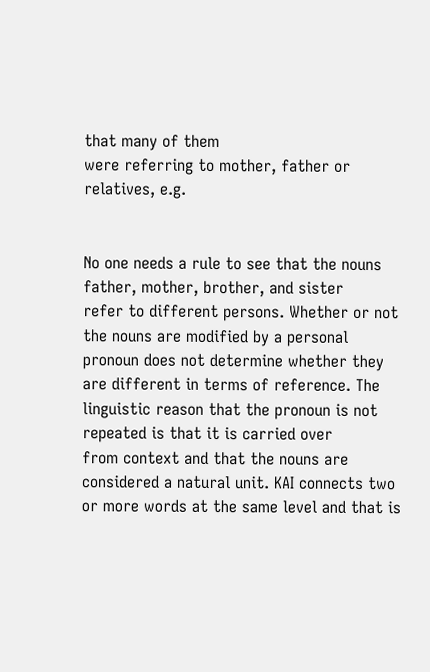that many of them
were referring to mother, father or relatives, e.g.


No one needs a rule to see that the nouns father, mother, brother, and sister
refer to different persons. Whether or not the nouns are modified by a personal
pronoun does not determine whether they are different in terms of reference. The
linguistic reason that the pronoun is not repeated is that it is carried over
from context and that the nouns are considered a natural unit. KAI connects two
or more words at the same level and that is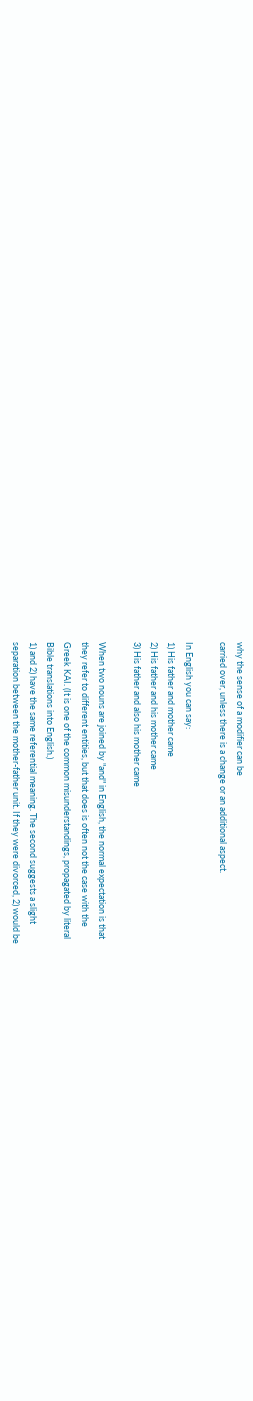why the sense of a modifier can be
carried over, unless there is a change or an additional aspect.

In English you can say:
1) His father and mother came
2) His father and his mother came
3) His father and also his mother came

When two nouns are joined by "and" in English, the normal expectation is that
they refer to different entities, but that does is often not the case with the
Greek KAI. (It is one of the common misunderstandings, propagated by literal
Bible translations into English.)
1) and 2) have the same referential meaning. The second suggests a slight
separation between the mother-father unit. If they were divorced, 2) would be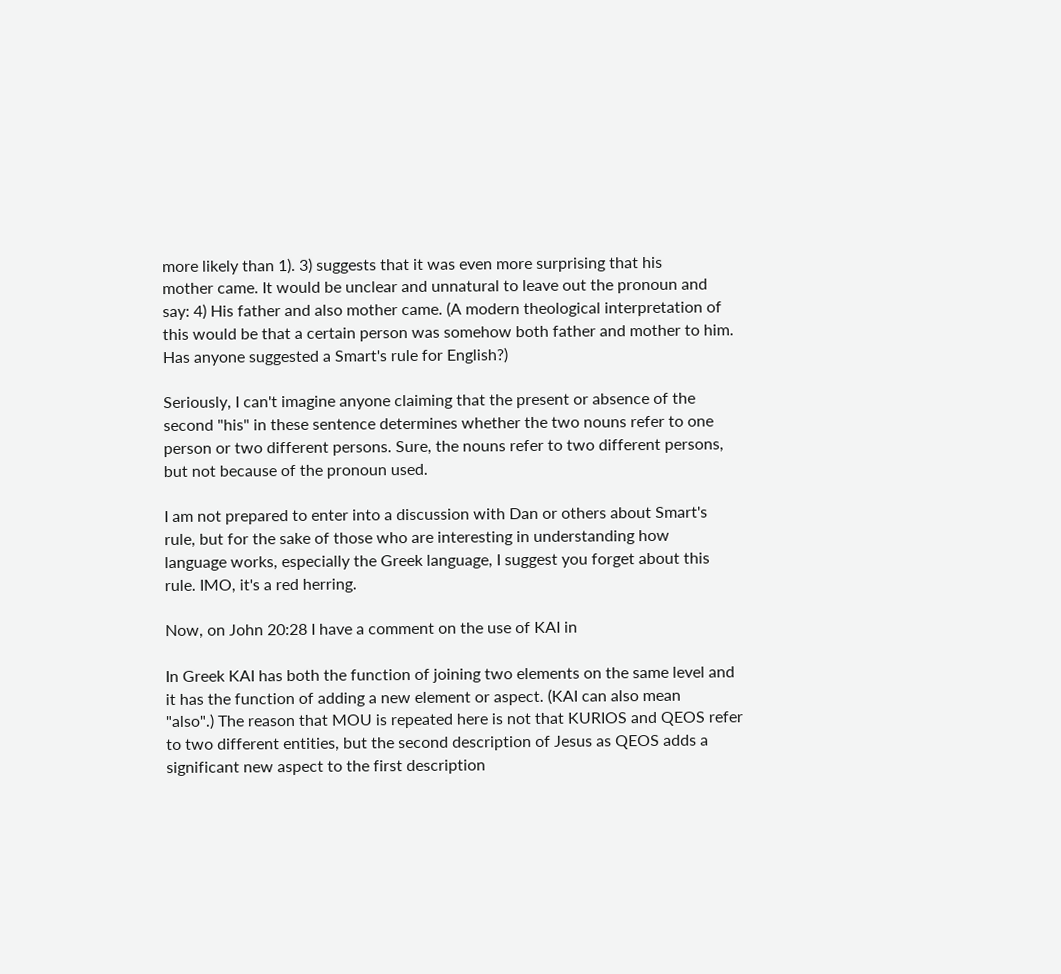more likely than 1). 3) suggests that it was even more surprising that his
mother came. It would be unclear and unnatural to leave out the pronoun and
say: 4) His father and also mother came. (A modern theological interpretation of
this would be that a certain person was somehow both father and mother to him.
Has anyone suggested a Smart's rule for English?)

Seriously, I can't imagine anyone claiming that the present or absence of the
second "his" in these sentence determines whether the two nouns refer to one
person or two different persons. Sure, the nouns refer to two different persons,
but not because of the pronoun used.

I am not prepared to enter into a discussion with Dan or others about Smart's
rule, but for the sake of those who are interesting in understanding how
language works, especially the Greek language, I suggest you forget about this
rule. IMO, it's a red herring.

Now, on John 20:28 I have a comment on the use of KAI in

In Greek KAI has both the function of joining two elements on the same level and
it has the function of adding a new element or aspect. (KAI can also mean
"also".) The reason that MOU is repeated here is not that KURIOS and QEOS refer
to two different entities, but the second description of Jesus as QEOS adds a
significant new aspect to the first description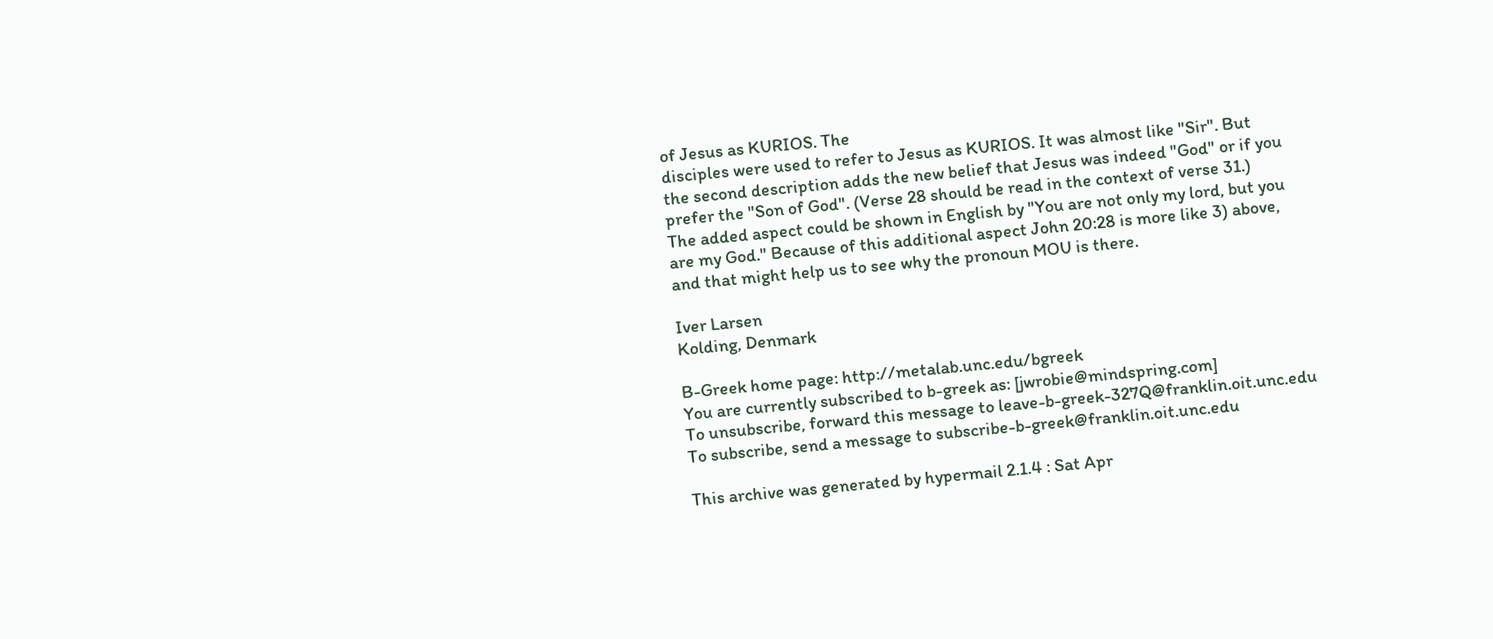of Jesus as KURIOS. The
disciples were used to refer to Jesus as KURIOS. It was almost like "Sir". But
the second description adds the new belief that Jesus was indeed "God" or if you
prefer the "Son of God". (Verse 28 should be read in the context of verse 31.)
The added aspect could be shown in English by "You are not only my lord, but you
are my God." Because of this additional aspect John 20:28 is more like 3) above,
and that might help us to see why the pronoun MOU is there.

Iver Larsen
Kolding, Denmark

B-Greek home page: http://metalab.unc.edu/bgreek
You are currently subscribed to b-greek as: [jwrobie@mindspring.com]
To unsubscribe, forward this message to leave-b-greek-327Q@franklin.oit.unc.edu
To subscribe, send a message to subscribe-b-greek@franklin.oit.unc.edu

This archive was generated by hypermail 2.1.4 : Sat Apr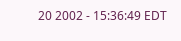20 2002 - 15:36:49 EDT